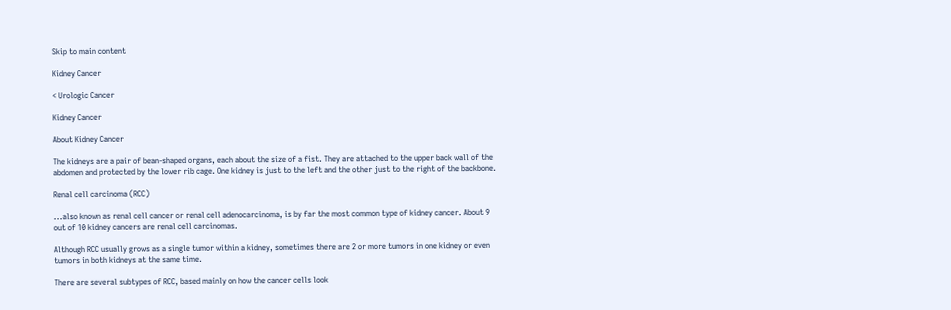Skip to main content

Kidney Cancer

< Urologic Cancer

Kidney Cancer

About Kidney Cancer

The kidneys are a pair of bean-shaped organs, each about the size of a fist. They are attached to the upper back wall of the abdomen and protected by the lower rib cage. One kidney is just to the left and the other just to the right of the backbone.

Renal cell carcinoma (RCC)

...also known as renal cell cancer or renal cell adenocarcinoma, is by far the most common type of kidney cancer. About 9 out of 10 kidney cancers are renal cell carcinomas.

Although RCC usually grows as a single tumor within a kidney, sometimes there are 2 or more tumors in one kidney or even tumors in both kidneys at the same time.

There are several subtypes of RCC, based mainly on how the cancer cells look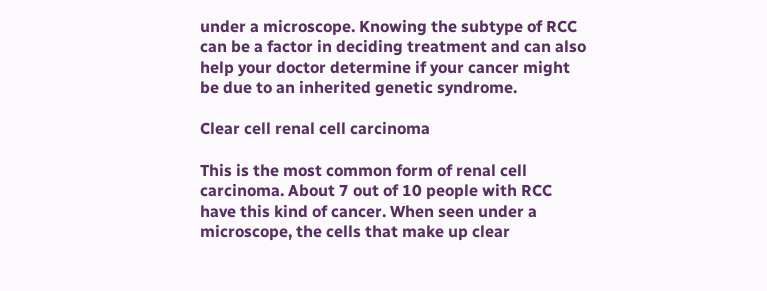under a microscope. Knowing the subtype of RCC can be a factor in deciding treatment and can also help your doctor determine if your cancer might be due to an inherited genetic syndrome.

Clear cell renal cell carcinoma

This is the most common form of renal cell carcinoma. About 7 out of 10 people with RCC have this kind of cancer. When seen under a microscope, the cells that make up clear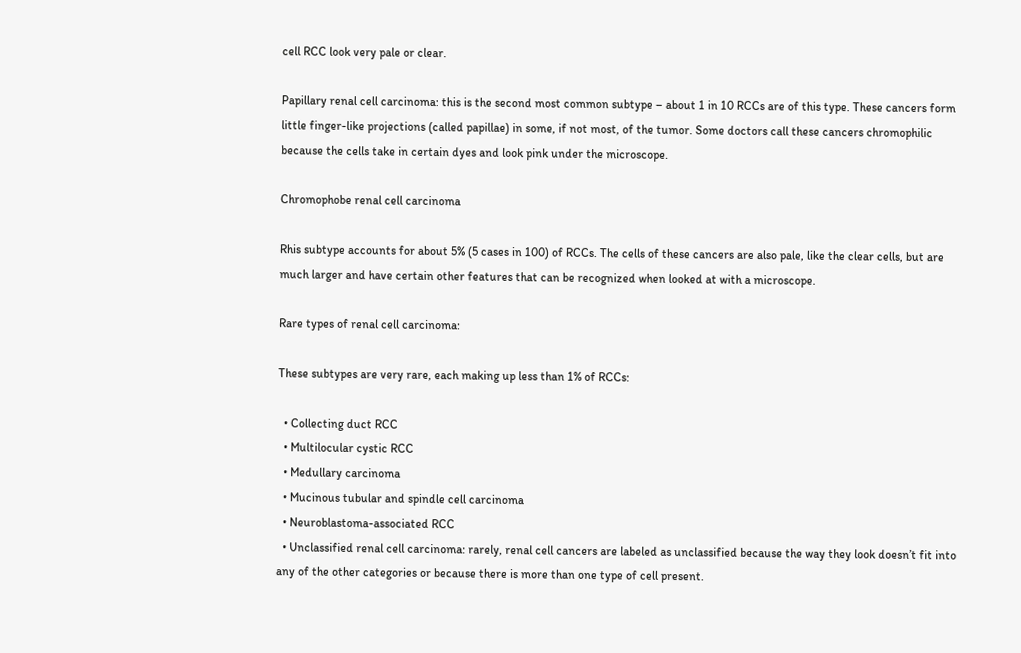cell RCC look very pale or clear.

Papillary renal cell carcinoma: this is the second most common subtype – about 1 in 10 RCCs are of this type. These cancers form little finger-like projections (called papillae) in some, if not most, of the tumor. Some doctors call these cancers chromophilic because the cells take in certain dyes and look pink under the microscope.

Chromophobe renal cell carcinoma

Rhis subtype accounts for about 5% (5 cases in 100) of RCCs. The cells of these cancers are also pale, like the clear cells, but are much larger and have certain other features that can be recognized when looked at with a microscope.

Rare types of renal cell carcinoma:

These subtypes are very rare, each making up less than 1% of RCCs:

  • Collecting duct RCC
  • Multilocular cystic RCC
  • Medullary carcinoma
  • Mucinous tubular and spindle cell carcinoma
  • Neuroblastoma-associated RCC
  • Unclassified renal cell carcinoma: rarely, renal cell cancers are labeled as unclassified because the way they look doesn’t fit into any of the other categories or because there is more than one type of cell present.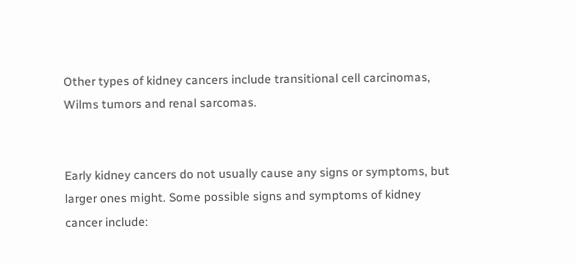Other types of kidney cancers include transitional cell carcinomas, Wilms tumors and renal sarcomas.


Early kidney cancers do not usually cause any signs or symptoms, but larger ones might. Some possible signs and symptoms of kidney cancer include: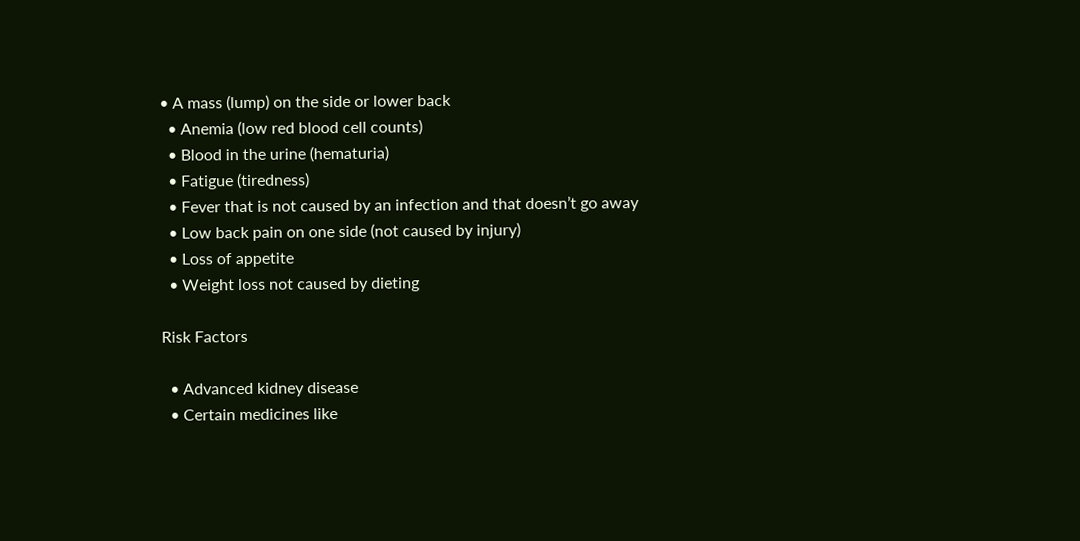• A mass (lump) on the side or lower back
  • Anemia (low red blood cell counts)
  • Blood in the urine (hematuria)
  • Fatigue (tiredness)
  • Fever that is not caused by an infection and that doesn’t go away
  • Low back pain on one side (not caused by injury)
  • Loss of appetite
  • Weight loss not caused by dieting

Risk Factors

  • Advanced kidney disease
  • Certain medicines like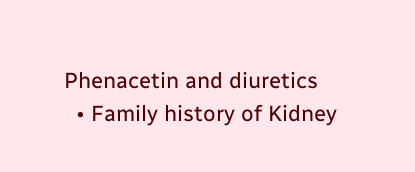Phenacetin and diuretics
  • Family history of Kidney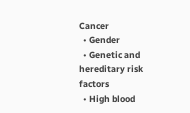Cancer
  • Gender
  • Genetic and hereditary risk factors
  • High blood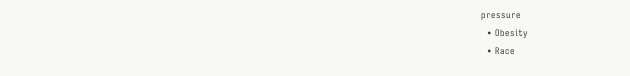pressure
  • Obesity
  • Race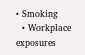• Smoking
  • Workplace exposures